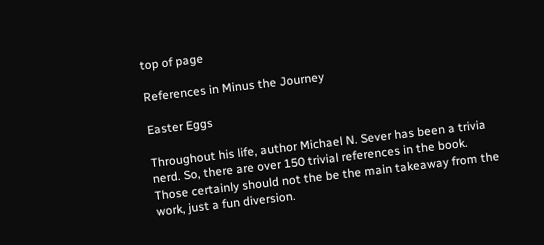top of page

References in Minus the Journey

Easter Eggs

Throughout his life, author Michael N. Sever has been a trivia nerd. So, there are over 150 trivial references in the book. Those certainly should not the be the main takeaway from the work, just a fun diversion.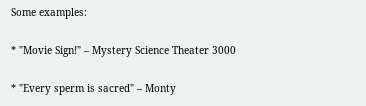Some examples:

* "Movie Sign!" – Mystery Science Theater 3000

* "Every sperm is sacred" – Monty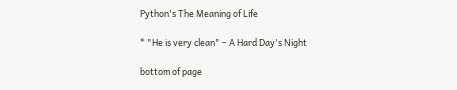Python's The Meaning of Life

* "He is very clean" – A Hard Day's Night

bottom of page